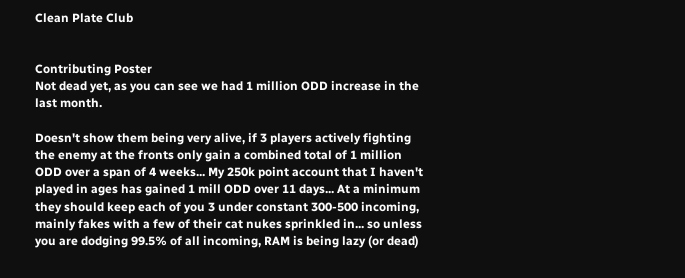Clean Plate Club


Contributing Poster
Not dead yet, as you can see we had 1 million ODD increase in the last month.

Doesn't show them being very alive, if 3 players actively fighting the enemy at the fronts only gain a combined total of 1 million ODD over a span of 4 weeks... My 250k point account that I haven't played in ages has gained 1 mill ODD over 11 days... At a minimum they should keep each of you 3 under constant 300-500 incoming, mainly fakes with a few of their cat nukes sprinkled in... so unless you are dodging 99.5% of all incoming, RAM is being lazy (or dead)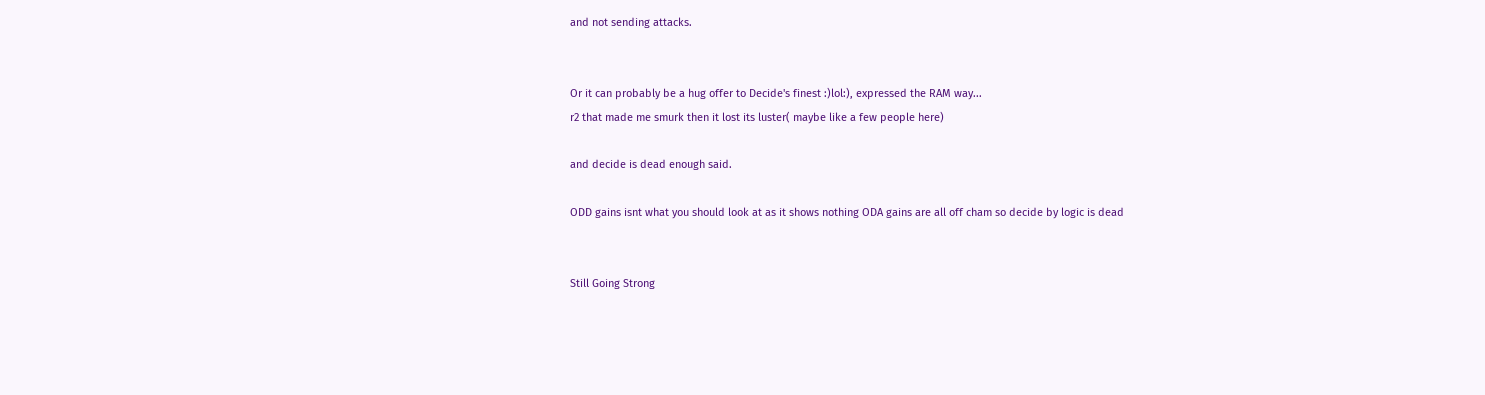and not sending attacks.


Or it can probably be a hug offer to Decide's finest :)lol:), expressed the RAM way...
r2 that made me smurk then it lost its luster( maybe like a few people here)

and decide is dead enough said.

ODD gains isnt what you should look at as it shows nothing ODA gains are all off cham so decide by logic is dead


Still Going Strong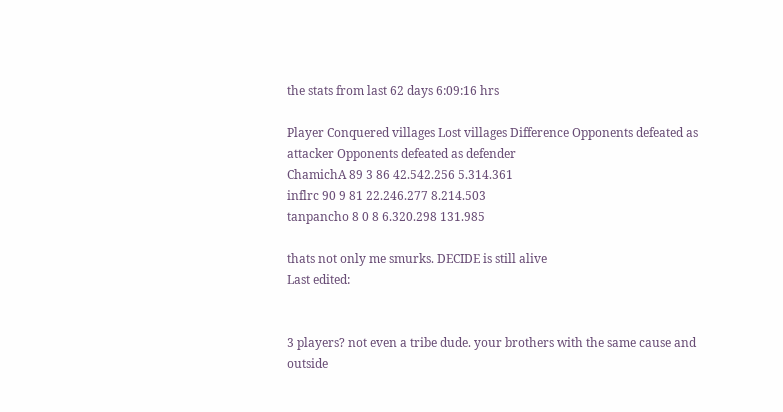the stats from last 62 days 6:09:16 hrs

Player Conquered villages Lost villages Difference Opponents defeated as attacker Opponents defeated as defender
ChamichA 89 3 86 42.542.256 5.314.361
inflrc 90 9 81 22.246.277 8.214.503
tanpancho 8 0 8 6.320.298 131.985

thats not only me smurks. DECIDE is still alive
Last edited:


3 players? not even a tribe dude. your brothers with the same cause and outside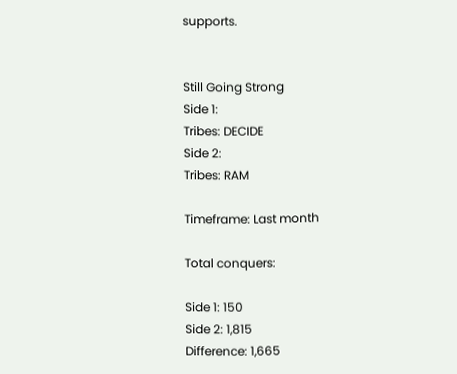supports.


Still Going Strong
Side 1:
Tribes: DECIDE
Side 2:
Tribes: RAM

Timeframe: Last month

Total conquers:

Side 1: 150
Side 2: 1,815
Difference: 1,665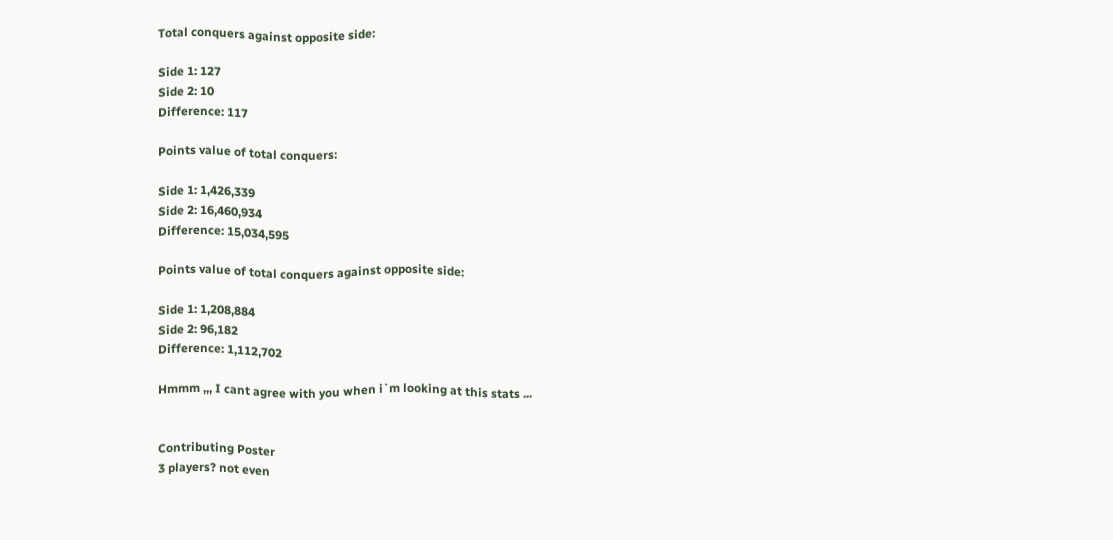Total conquers against opposite side:

Side 1: 127
Side 2: 10
Difference: 117

Points value of total conquers:

Side 1: 1,426,339
Side 2: 16,460,934
Difference: 15,034,595

Points value of total conquers against opposite side:

Side 1: 1,208,884
Side 2: 96,182
Difference: 1,112,702

Hmmm ,,, I cant agree with you when i`m looking at this stats ...


Contributing Poster
3 players? not even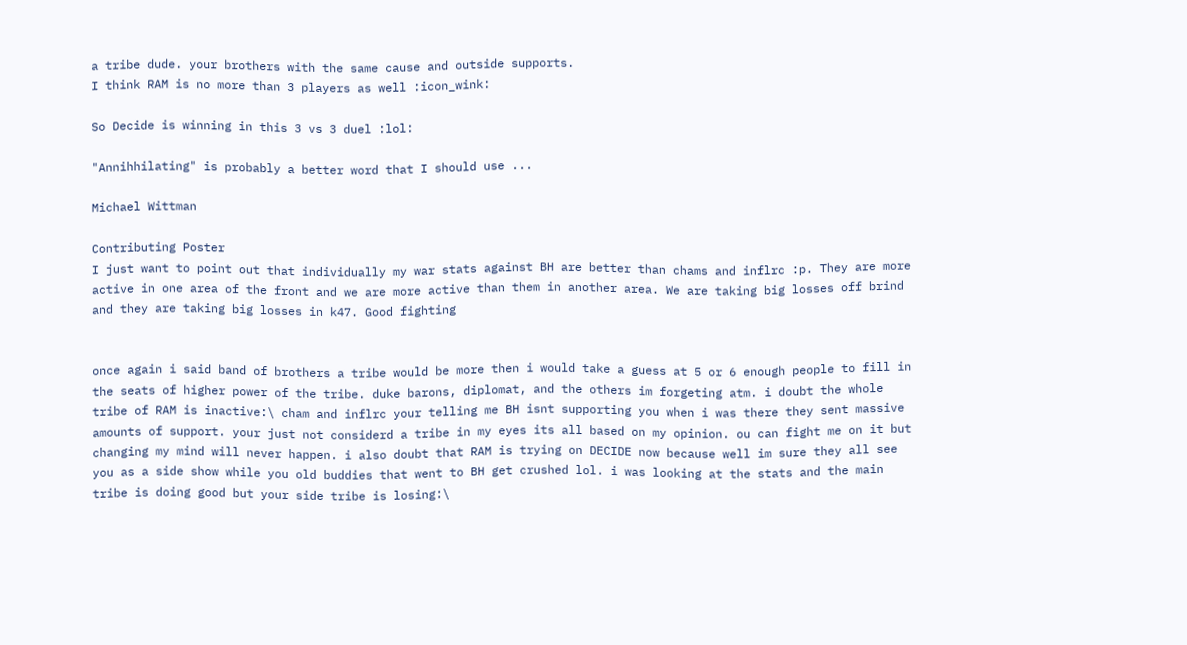a tribe dude. your brothers with the same cause and outside supports.
I think RAM is no more than 3 players as well :icon_wink:

So Decide is winning in this 3 vs 3 duel :lol:

"Annihhilating" is probably a better word that I should use ...

Michael Wittman

Contributing Poster
I just want to point out that individually my war stats against BH are better than chams and inflrc :p. They are more active in one area of the front and we are more active than them in another area. We are taking big losses off brind and they are taking big losses in k47. Good fighting


once again i said band of brothers a tribe would be more then i would take a guess at 5 or 6 enough people to fill in the seats of higher power of the tribe. duke barons, diplomat, and the others im forgeting atm. i doubt the whole tribe of RAM is inactive:\ cham and inflrc your telling me BH isnt supporting you when i was there they sent massive amounts of support. your just not considerd a tribe in my eyes its all based on my opinion. ou can fight me on it but changing my mind will never happen. i also doubt that RAM is trying on DECIDE now because well im sure they all see you as a side show while you old buddies that went to BH get crushed lol. i was looking at the stats and the main tribe is doing good but your side tribe is losing:\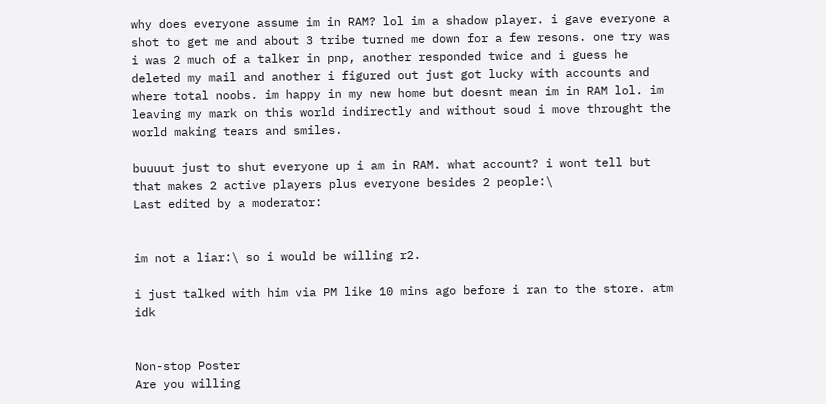why does everyone assume im in RAM? lol im a shadow player. i gave everyone a shot to get me and about 3 tribe turned me down for a few resons. one try was i was 2 much of a talker in pnp, another responded twice and i guess he deleted my mail and another i figured out just got lucky with accounts and where total noobs. im happy in my new home but doesnt mean im in RAM lol. im leaving my mark on this world indirectly and without soud i move throught the world making tears and smiles.

buuuut just to shut everyone up i am in RAM. what account? i wont tell but that makes 2 active players plus everyone besides 2 people:\
Last edited by a moderator:


im not a liar:\ so i would be willing r2.

i just talked with him via PM like 10 mins ago before i ran to the store. atm idk


Non-stop Poster
Are you willing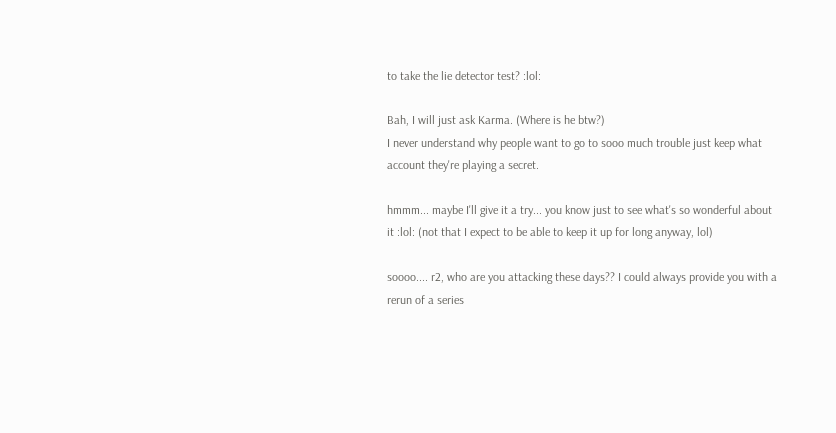to take the lie detector test? :lol:

Bah, I will just ask Karma. (Where is he btw?)
I never understand why people want to go to sooo much trouble just keep what account they're playing a secret.

hmmm... maybe I'll give it a try... you know just to see what's so wonderful about it :lol: (not that I expect to be able to keep it up for long anyway, lol)

soooo.... r2, who are you attacking these days?? I could always provide you with a rerun of a series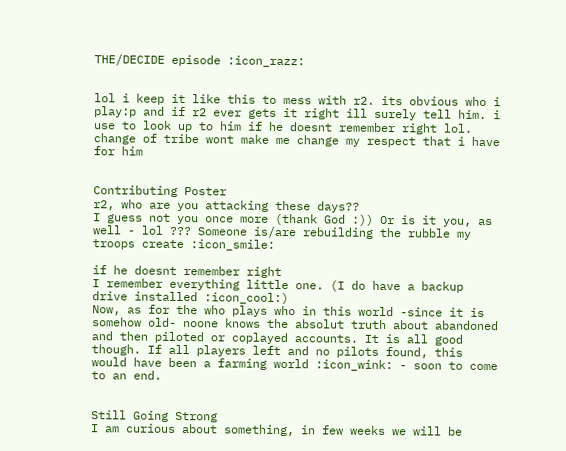THE/DECIDE episode :icon_razz:


lol i keep it like this to mess with r2. its obvious who i play:p and if r2 ever gets it right ill surely tell him. i use to look up to him if he doesnt remember right lol. change of tribe wont make me change my respect that i have for him


Contributing Poster
r2, who are you attacking these days??
I guess not you once more (thank God :)) Or is it you, as well - lol ??? Someone is/are rebuilding the rubble my troops create :icon_smile:

if he doesnt remember right
I remember everything little one. (I do have a backup drive installed :icon_cool:)
Now, as for the who plays who in this world -since it is somehow old- noone knows the absolut truth about abandoned and then piloted or coplayed accounts. It is all good though. If all players left and no pilots found, this would have been a farming world :icon_wink: - soon to come to an end.


Still Going Strong
I am curious about something, in few weeks we will be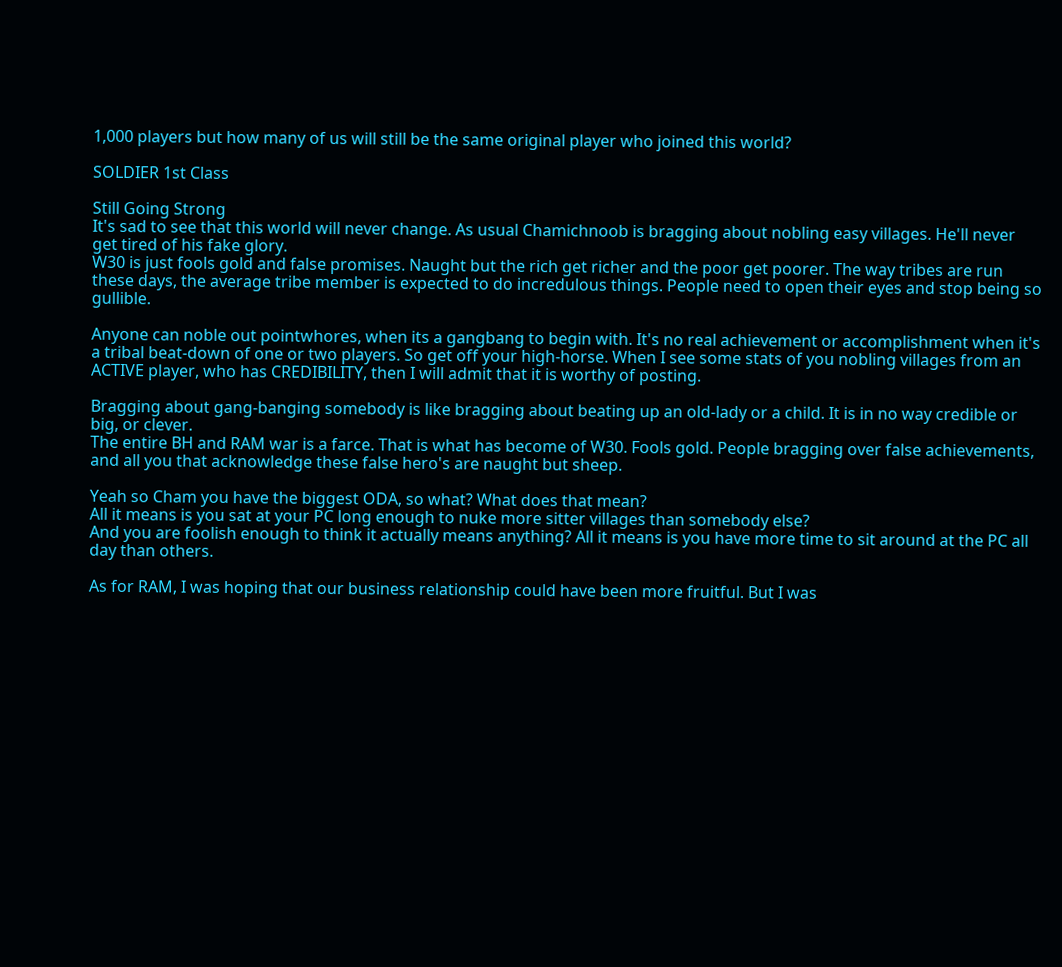1,000 players but how many of us will still be the same original player who joined this world?

SOLDIER 1st Class

Still Going Strong
It's sad to see that this world will never change. As usual Chamichnoob is bragging about nobling easy villages. He'll never get tired of his fake glory.
W30 is just fools gold and false promises. Naught but the rich get richer and the poor get poorer. The way tribes are run these days, the average tribe member is expected to do incredulous things. People need to open their eyes and stop being so gullible.

Anyone can noble out pointwhores, when its a gangbang to begin with. It's no real achievement or accomplishment when it's a tribal beat-down of one or two players. So get off your high-horse. When I see some stats of you nobling villages from an ACTIVE player, who has CREDIBILITY, then I will admit that it is worthy of posting.

Bragging about gang-banging somebody is like bragging about beating up an old-lady or a child. It is in no way credible or big, or clever.
The entire BH and RAM war is a farce. That is what has become of W30. Fools gold. People bragging over false achievements, and all you that acknowledge these false hero's are naught but sheep.

Yeah so Cham you have the biggest ODA, so what? What does that mean?
All it means is you sat at your PC long enough to nuke more sitter villages than somebody else?
And you are foolish enough to think it actually means anything? All it means is you have more time to sit around at the PC all day than others.

As for RAM, I was hoping that our business relationship could have been more fruitful. But I was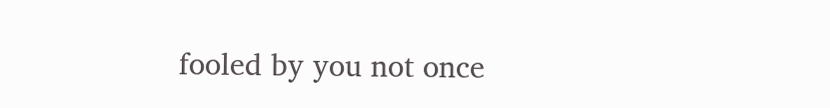fooled by you not once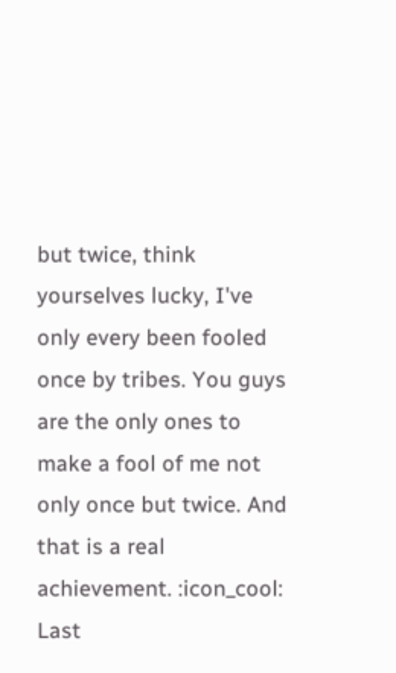but twice, think yourselves lucky, I've only every been fooled once by tribes. You guys are the only ones to make a fool of me not only once but twice. And that is a real achievement. :icon_cool:
Last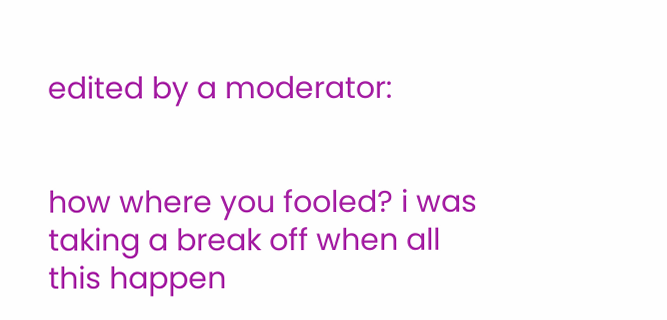edited by a moderator:


how where you fooled? i was taking a break off when all this happen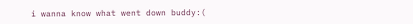i wanna know what went down buddy:(